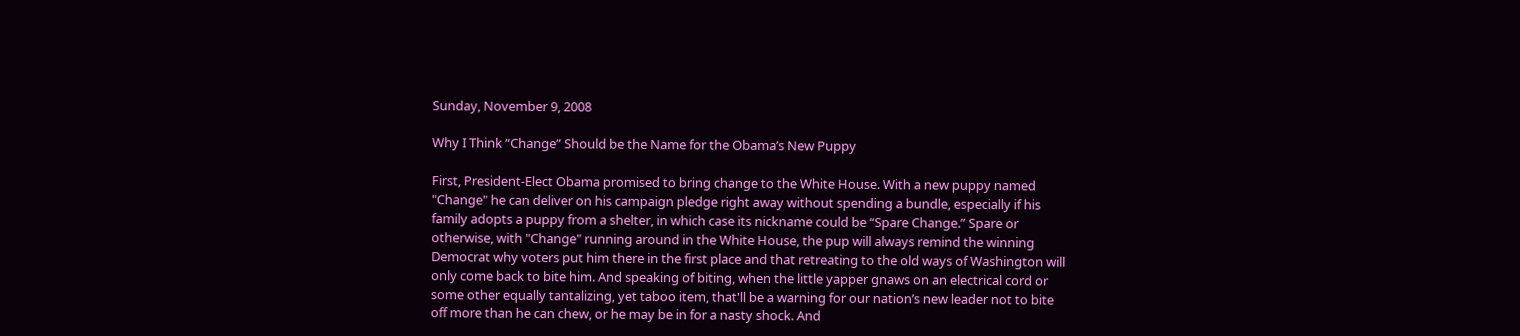Sunday, November 9, 2008

Why I Think “Change” Should be the Name for the Obama’s New Puppy

First, President-Elect Obama promised to bring change to the White House. With a new puppy named "Change" he can deliver on his campaign pledge right away without spending a bundle, especially if his family adopts a puppy from a shelter, in which case its nickname could be “Spare Change.” Spare or otherwise, with "Change" running around in the White House, the pup will always remind the winning Democrat why voters put him there in the first place and that retreating to the old ways of Washington will only come back to bite him. And speaking of biting, when the little yapper gnaws on an electrical cord or some other equally tantalizing, yet taboo item, that'll be a warning for our nation’s new leader not to bite off more than he can chew, or he may be in for a nasty shock. And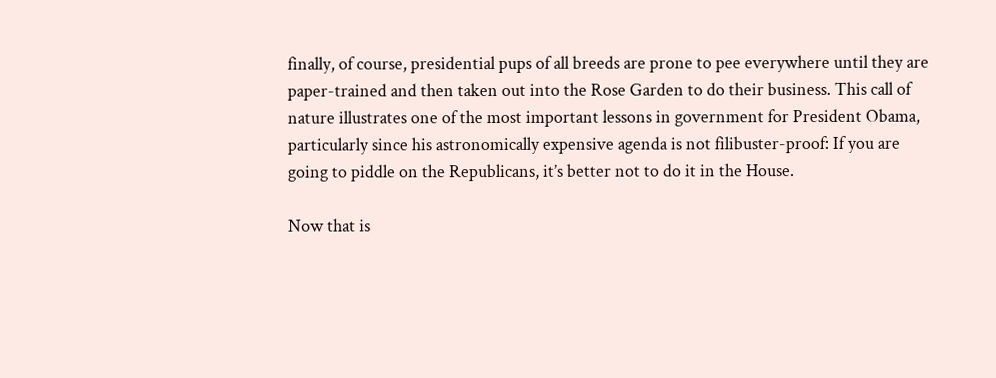finally, of course, presidential pups of all breeds are prone to pee everywhere until they are paper-trained and then taken out into the Rose Garden to do their business. This call of nature illustrates one of the most important lessons in government for President Obama, particularly since his astronomically expensive agenda is not filibuster-proof: If you are going to piddle on the Republicans, it’s better not to do it in the House.

Now that is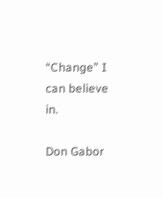“Change” I can believe in.

Don Gabor